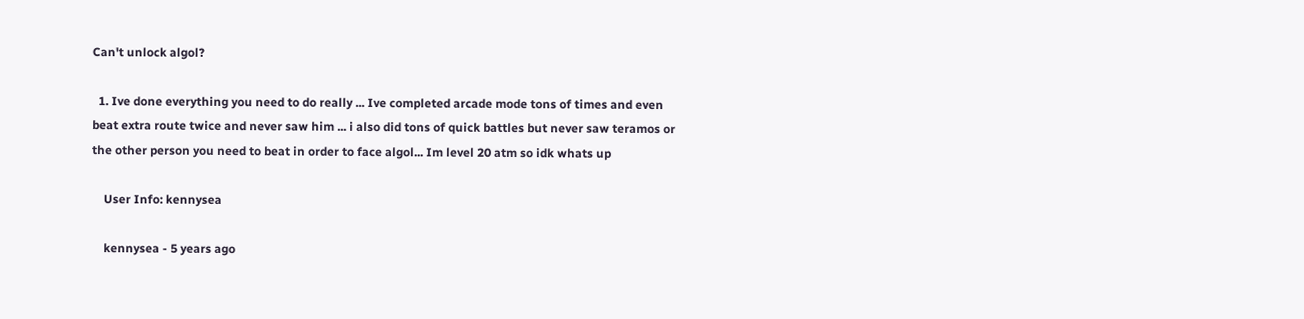Can't unlock algol?

  1. Ive done everything you need to do really ... Ive completed arcade mode tons of times and even beat extra route twice and never saw him ... i also did tons of quick battles but never saw teramos or the other person you need to beat in order to face algol... Im level 20 atm so idk whats up

    User Info: kennysea

    kennysea - 5 years ago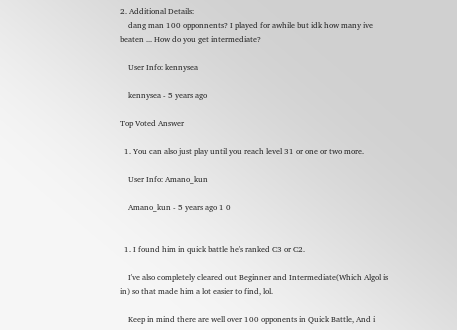2. Additional Details:
    dang man 100 opponnents? I played for awhile but idk how many ive beaten ... How do you get intermediate?

    User Info: kennysea

    kennysea - 5 years ago

Top Voted Answer

  1. You can also just play until you reach level 31 or one or two more.

    User Info: Amano_kun

    Amano_kun - 5 years ago 1 0


  1. I found him in quick battle he's ranked C3 or C2.

    I've also completely cleared out Beginner and Intermediate(Which Algol is in) so that made him a lot easier to find, lol.

    Keep in mind there are well over 100 opponents in Quick Battle, And i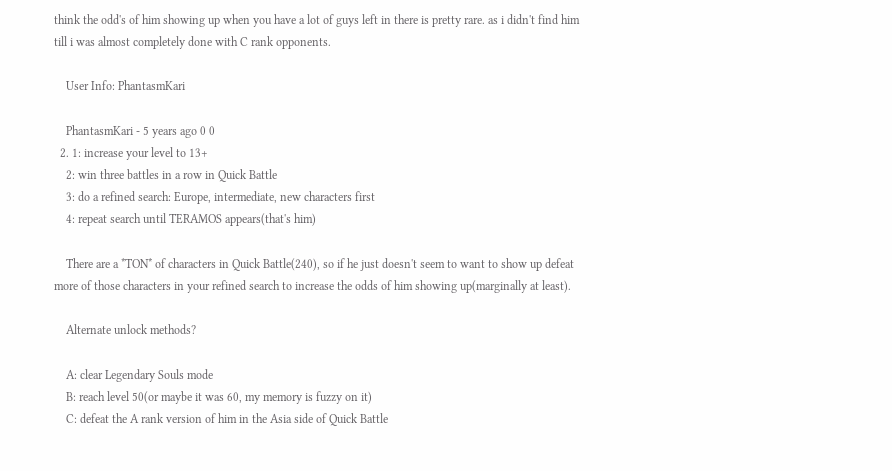think the odd's of him showing up when you have a lot of guys left in there is pretty rare. as i didn't find him till i was almost completely done with C rank opponents.

    User Info: PhantasmKari

    PhantasmKari - 5 years ago 0 0
  2. 1: increase your level to 13+
    2: win three battles in a row in Quick Battle
    3: do a refined search: Europe, intermediate, new characters first
    4: repeat search until TERAMOS appears(that's him)

    There are a *TON* of characters in Quick Battle(240), so if he just doesn't seem to want to show up defeat more of those characters in your refined search to increase the odds of him showing up(marginally at least).

    Alternate unlock methods?

    A: clear Legendary Souls mode
    B: reach level 50(or maybe it was 60, my memory is fuzzy on it)
    C: defeat the A rank version of him in the Asia side of Quick Battle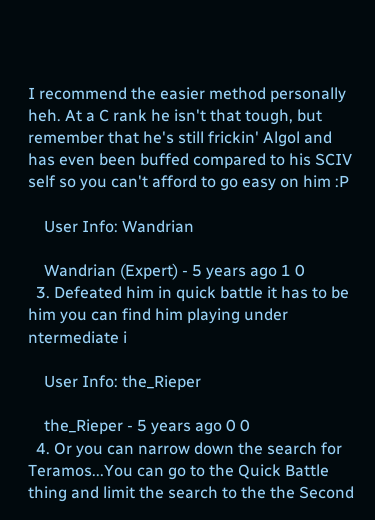I recommend the easier method personally heh. At a C rank he isn't that tough, but remember that he's still frickin' Algol and has even been buffed compared to his SCIV self so you can't afford to go easy on him :P

    User Info: Wandrian

    Wandrian (Expert) - 5 years ago 1 0
  3. Defeated him in quick battle it has to be him you can find him playing under ntermediate i

    User Info: the_Rieper

    the_Rieper - 5 years ago 0 0
  4. Or you can narrow down the search for Teramos...You can go to the Quick Battle thing and limit the search to the the Second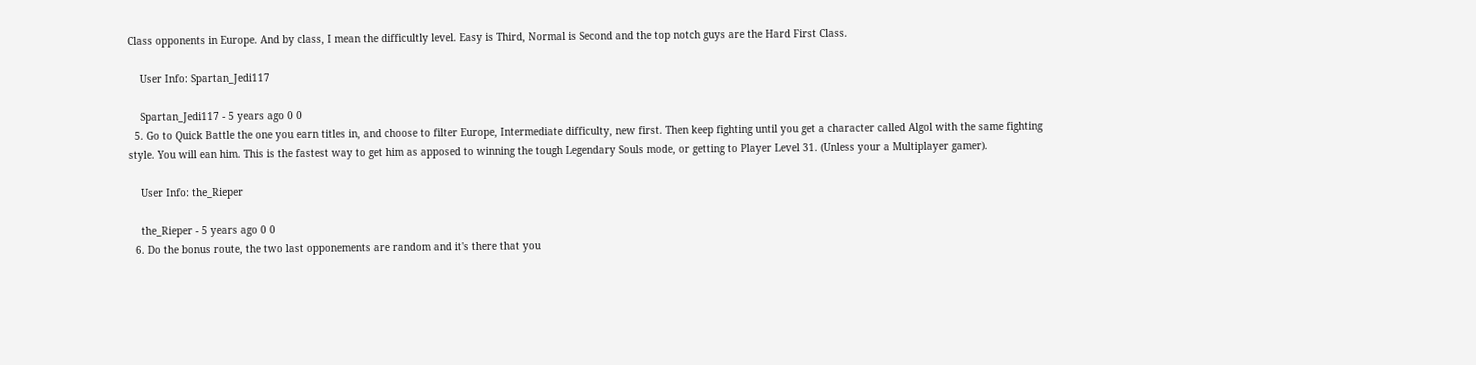Class opponents in Europe. And by class, I mean the difficultly level. Easy is Third, Normal is Second and the top notch guys are the Hard First Class.

    User Info: Spartan_Jedi117

    Spartan_Jedi117 - 5 years ago 0 0
  5. Go to Quick Battle the one you earn titles in, and choose to filter Europe, Intermediate difficulty, new first. Then keep fighting until you get a character called Algol with the same fighting style. You will ean him. This is the fastest way to get him as apposed to winning the tough Legendary Souls mode, or getting to Player Level 31. (Unless your a Multiplayer gamer).

    User Info: the_Rieper

    the_Rieper - 5 years ago 0 0
  6. Do the bonus route, the two last opponements are random and it's there that you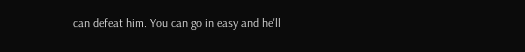can defeat him. You can go in easy and he'll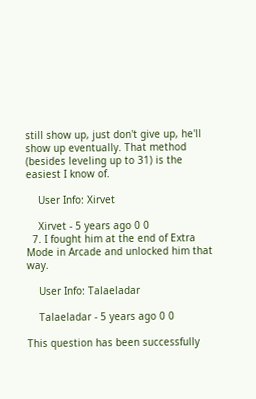still show up, just don't give up, he'll show up eventually. That method (besides leveling up to 31) is the easiest I know of.

    User Info: Xirvet

    Xirvet - 5 years ago 0 0
  7. I fought him at the end of Extra Mode in Arcade and unlocked him that way.

    User Info: Talaeladar

    Talaeladar - 5 years ago 0 0

This question has been successfully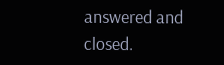answered and closed.